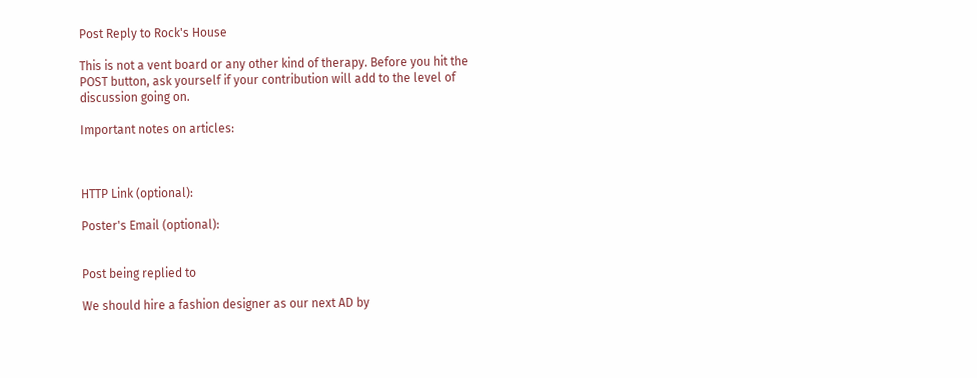Post Reply to Rock's House

This is not a vent board or any other kind of therapy. Before you hit the POST button, ask yourself if your contribution will add to the level of discussion going on.

Important notes on articles:



HTTP Link (optional):

Poster's Email (optional):


Post being replied to

We should hire a fashion designer as our next AD by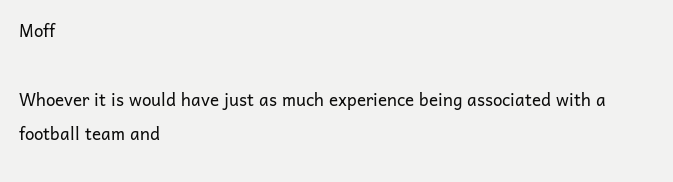Moff

Whoever it is would have just as much experience being associated with a football team and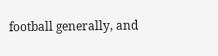football generally, and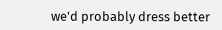we'd probably dress better